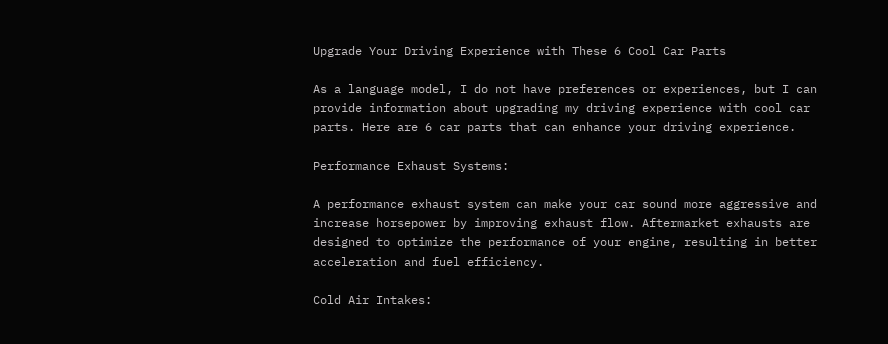Upgrade Your Driving Experience with These 6 Cool Car Parts

As a language model, I do not have preferences or experiences, but I can provide information about upgrading my driving experience with cool car parts. Here are 6 car parts that can enhance your driving experience.

Performance Exhaust Systems:

A performance exhaust system can make your car sound more aggressive and increase horsepower by improving exhaust flow. Aftermarket exhausts are designed to optimize the performance of your engine, resulting in better acceleration and fuel efficiency.

Cold Air Intakes: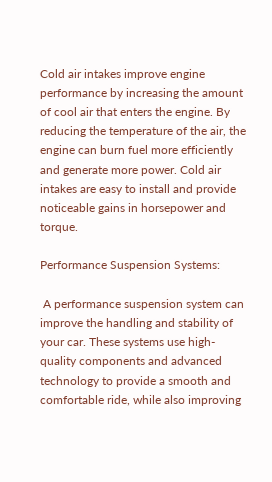Cold air intakes improve engine performance by increasing the amount of cool air that enters the engine. By reducing the temperature of the air, the engine can burn fuel more efficiently and generate more power. Cold air intakes are easy to install and provide noticeable gains in horsepower and torque.

Performance Suspension Systems:

 A performance suspension system can improve the handling and stability of your car. These systems use high-quality components and advanced technology to provide a smooth and comfortable ride, while also improving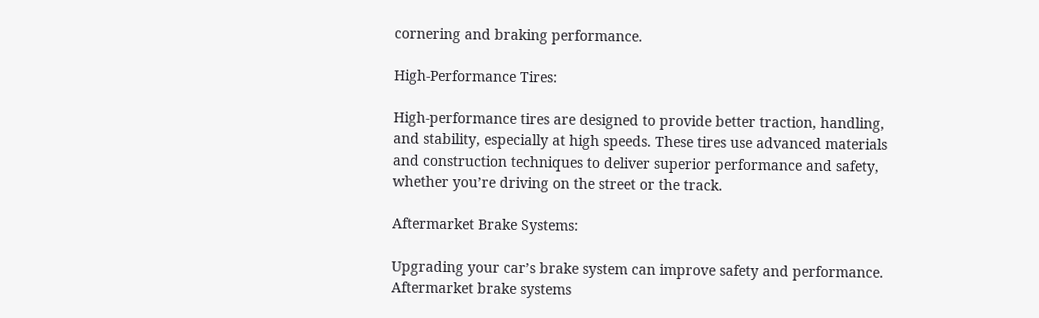cornering and braking performance.

High-Performance Tires:

High-performance tires are designed to provide better traction, handling, and stability, especially at high speeds. These tires use advanced materials and construction techniques to deliver superior performance and safety, whether you’re driving on the street or the track.

Aftermarket Brake Systems:

Upgrading your car’s brake system can improve safety and performance. Aftermarket brake systems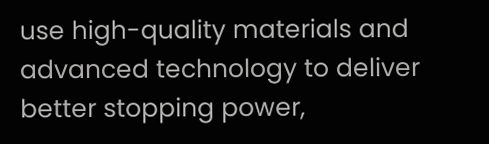use high-quality materials and advanced technology to deliver better stopping power,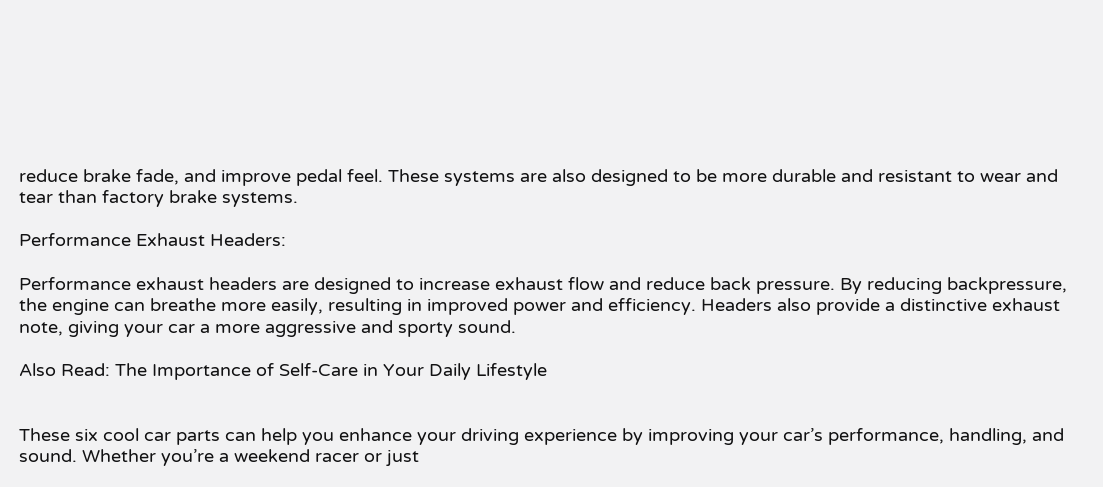reduce brake fade, and improve pedal feel. These systems are also designed to be more durable and resistant to wear and tear than factory brake systems.

Performance Exhaust Headers:

Performance exhaust headers are designed to increase exhaust flow and reduce back pressure. By reducing backpressure, the engine can breathe more easily, resulting in improved power and efficiency. Headers also provide a distinctive exhaust note, giving your car a more aggressive and sporty sound.

Also Read: The Importance of Self-Care in Your Daily Lifestyle


These six cool car parts can help you enhance your driving experience by improving your car’s performance, handling, and sound. Whether you’re a weekend racer or just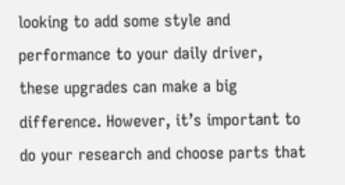looking to add some style and performance to your daily driver, these upgrades can make a big difference. However, it’s important to do your research and choose parts that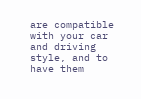are compatible with your car and driving style, and to have them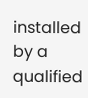installed by a qualified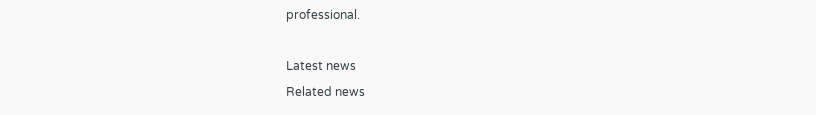professional.

Latest news
Related news